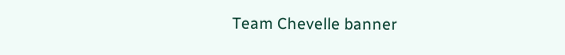Team Chevelle banner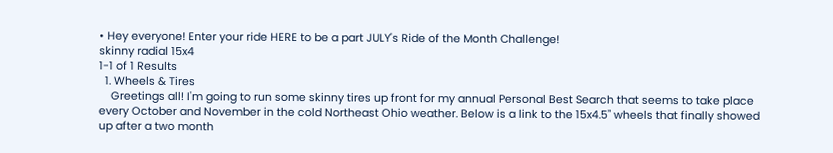• Hey everyone! Enter your ride HERE to be a part JULY's Ride of the Month Challenge!
skinny radial 15x4
1-1 of 1 Results
  1. Wheels & Tires
    Greetings all! I'm going to run some skinny tires up front for my annual Personal Best Search that seems to take place every October and November in the cold Northeast Ohio weather. Below is a link to the 15x4.5" wheels that finally showed up after a two month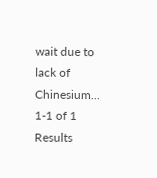wait due to lack of Chinesium...
1-1 of 1 Results